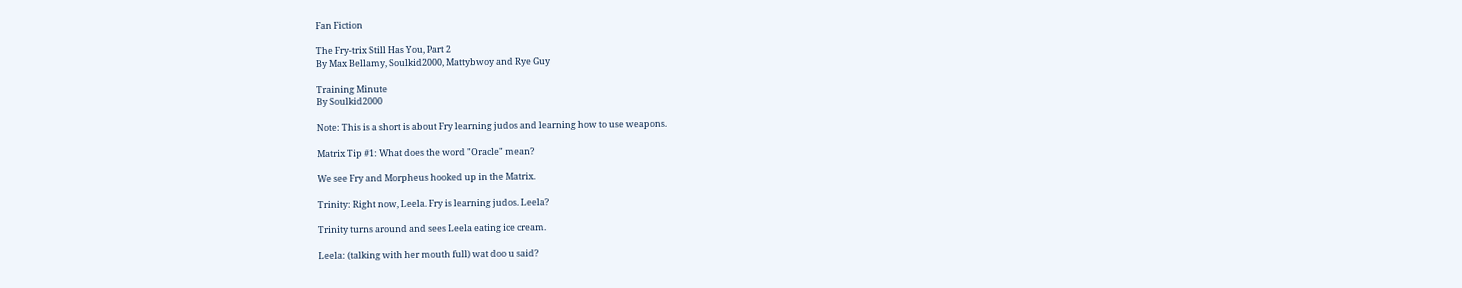Fan Fiction

The Fry-trix Still Has You, Part 2
By Max Bellamy, Soulkid2000, Mattybwoy and Rye Guy

Training Minute
By Soulkid2000

Note: This is a short is about Fry learning judos and learning how to use weapons.

Matrix Tip #1: What does the word "Oracle" mean?

We see Fry and Morpheus hooked up in the Matrix.

Trinity: Right now, Leela. Fry is learning judos. Leela?

Trinity turns around and sees Leela eating ice cream.

Leela: (talking with her mouth full) wat doo u said?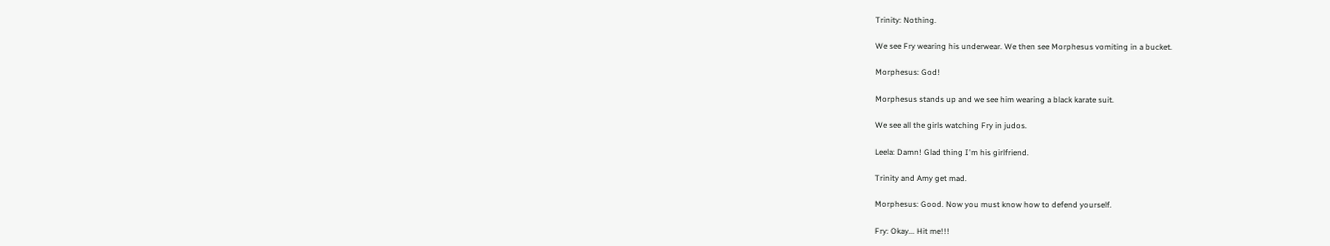Trinity: Nothing.

We see Fry wearing his underwear. We then see Morphesus vomiting in a bucket.

Morphesus: God!

Morphesus stands up and we see him wearing a black karate suit.

We see all the girls watching Fry in judos.

Leela: Damn! Glad thing I'm his girlfriend.

Trinity and Amy get mad.

Morphesus: Good. Now you must know how to defend yourself.

Fry: Okay... Hit me!!!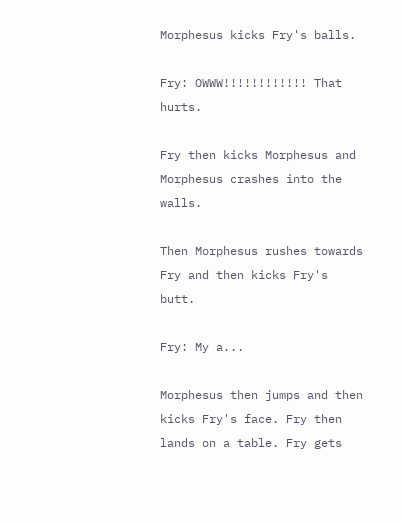Morphesus kicks Fry's balls.

Fry: OWWW!!!!!!!!!!!! That hurts.

Fry then kicks Morphesus and Morphesus crashes into the walls.

Then Morphesus rushes towards Fry and then kicks Fry's butt.

Fry: My a...

Morphesus then jumps and then kicks Fry's face. Fry then lands on a table. Fry gets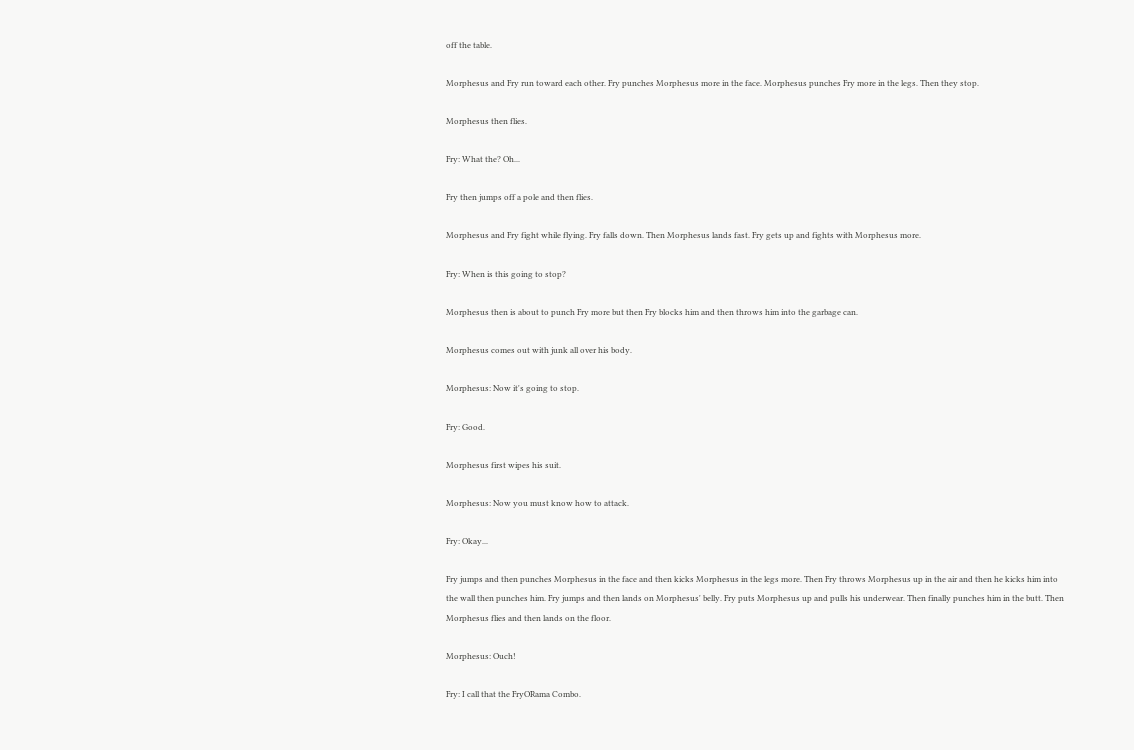off the table.

Morphesus and Fry run toward each other. Fry punches Morphesus more in the face. Morphesus punches Fry more in the legs. Then they stop.

Morphesus then flies.

Fry: What the? Oh...

Fry then jumps off a pole and then flies.

Morphesus and Fry fight while flying. Fry falls down. Then Morphesus lands fast. Fry gets up and fights with Morphesus more.

Fry: When is this going to stop?

Morphesus then is about to punch Fry more but then Fry blocks him and then throws him into the garbage can.

Morphesus comes out with junk all over his body.

Morphesus: Now it's going to stop.

Fry: Good.

Morphesus first wipes his suit.

Morphesus: Now you must know how to attack.

Fry: Okay...

Fry jumps and then punches Morphesus in the face and then kicks Morphesus in the legs more. Then Fry throws Morphesus up in the air and then he kicks him into the wall then punches him. Fry jumps and then lands on Morphesus' belly. Fry puts Morphesus up and pulls his underwear. Then finally punches him in the butt. Then Morphesus flies and then lands on the floor.

Morphesus: Ouch!

Fry: I call that the FryORama Combo.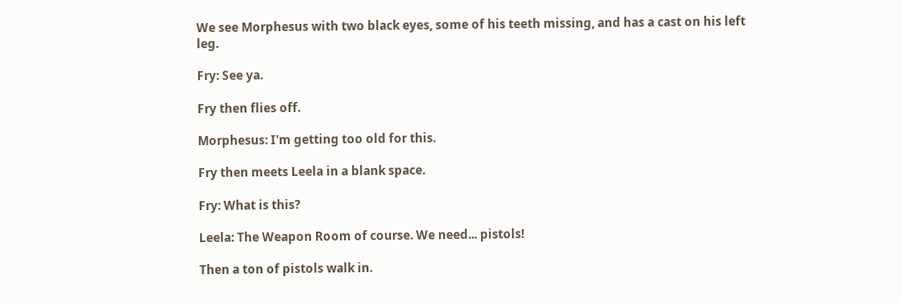We see Morphesus with two black eyes, some of his teeth missing, and has a cast on his left leg.

Fry: See ya.

Fry then flies off.

Morphesus: I'm getting too old for this.

Fry then meets Leela in a blank space.

Fry: What is this?

Leela: The Weapon Room of course. We need... pistols!

Then a ton of pistols walk in.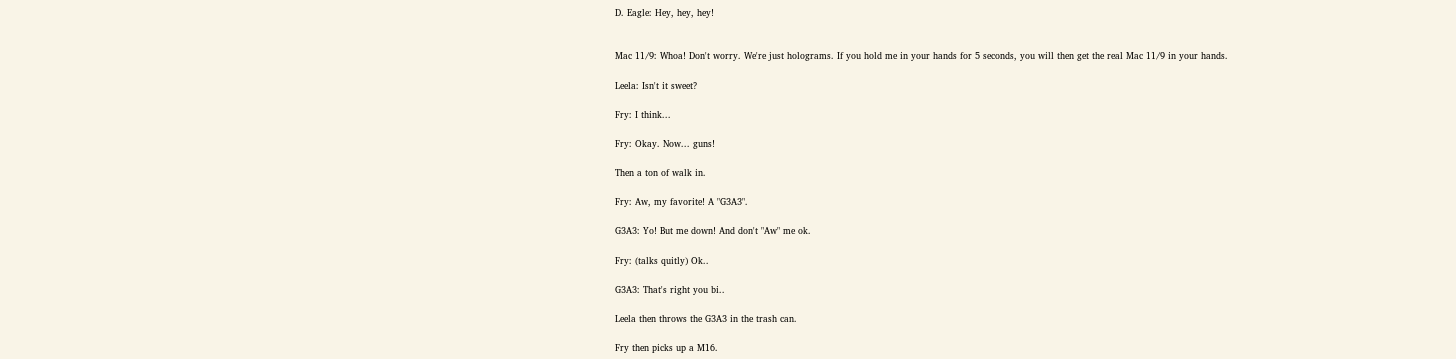D. Eagle: Hey, hey, hey!


Mac 11/9: Whoa! Don't worry. We're just holograms. If you hold me in your hands for 5 seconds, you will then get the real Mac 11/9 in your hands.

Leela: Isn't it sweet?

Fry: I think...

Fry: Okay. Now... guns!

Then a ton of walk in.

Fry: Aw, my favorite! A "G3A3".

G3A3: Yo! But me down! And don't "Aw" me ok.

Fry: (talks quitly) Ok..

G3A3: That's right you bi..

Leela then throws the G3A3 in the trash can.

Fry then picks up a M16.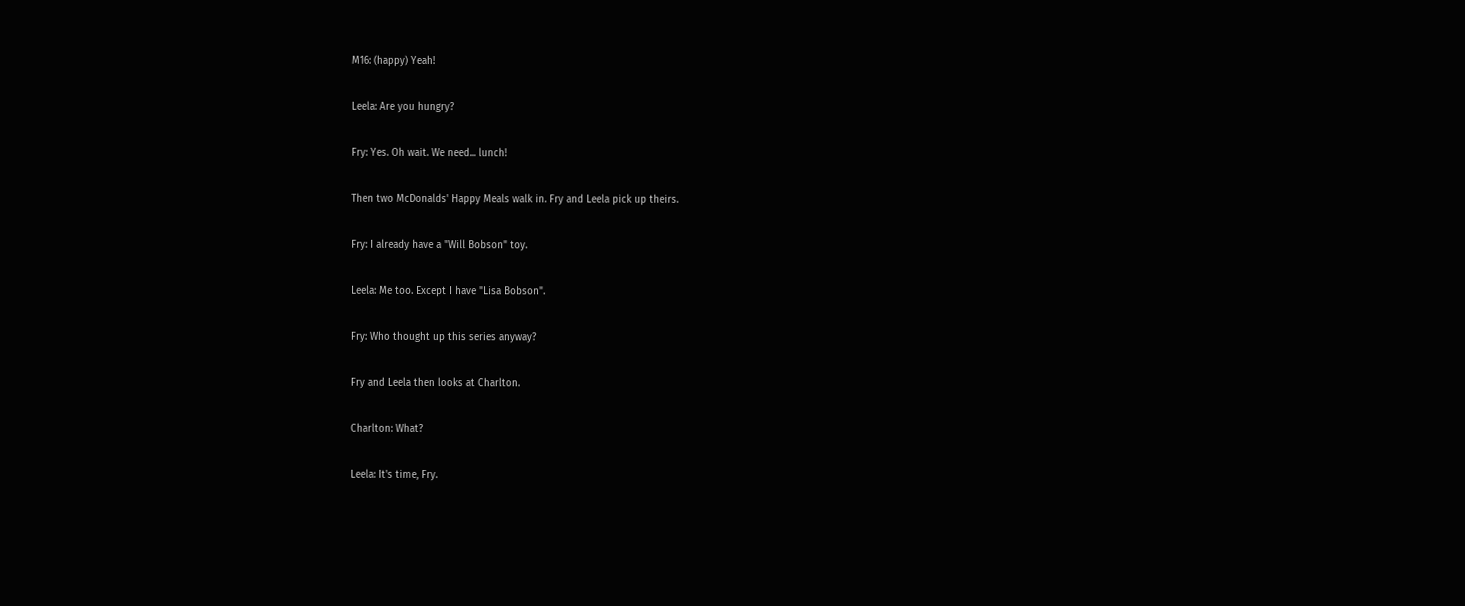M16: (happy) Yeah!

Leela: Are you hungry?

Fry: Yes. Oh wait. We need... lunch!

Then two McDonalds' Happy Meals walk in. Fry and Leela pick up theirs.

Fry: I already have a "Will Bobson" toy.

Leela: Me too. Except I have "Lisa Bobson".

Fry: Who thought up this series anyway?

Fry and Leela then looks at Charlton.

Charlton: What?

Leela: It's time, Fry.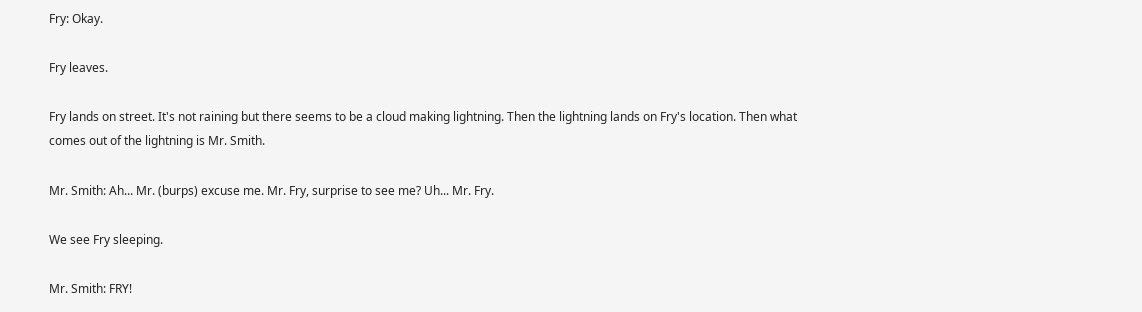Fry: Okay.

Fry leaves.

Fry lands on street. It's not raining but there seems to be a cloud making lightning. Then the lightning lands on Fry's location. Then what comes out of the lightning is Mr. Smith.

Mr. Smith: Ah... Mr. (burps) excuse me. Mr. Fry, surprise to see me? Uh... Mr. Fry.

We see Fry sleeping.

Mr. Smith: FRY!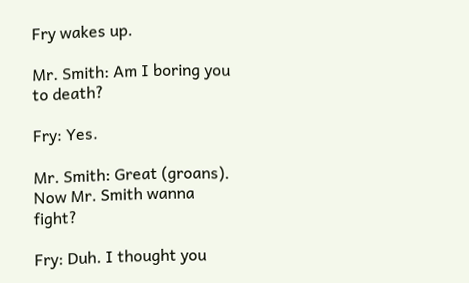Fry wakes up.

Mr. Smith: Am I boring you to death?

Fry: Yes.

Mr. Smith: Great (groans). Now Mr. Smith wanna fight?

Fry: Duh. I thought you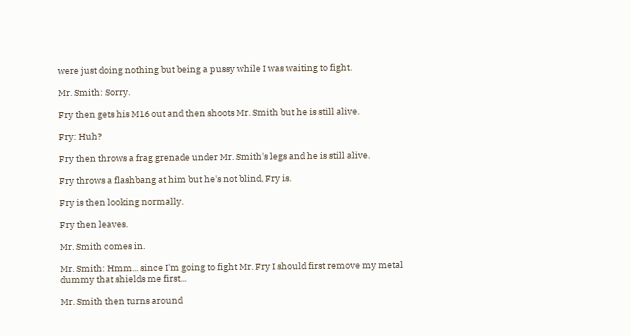were just doing nothing but being a pussy while I was waiting to fight.

Mr. Smith: Sorry.

Fry then gets his M16 out and then shoots Mr. Smith but he is still alive.

Fry: Huh?

Fry then throws a frag grenade under Mr. Smith's legs and he is still alive.

Fry throws a flashbang at him but he's not blind, Fry is.

Fry is then looking normally.

Fry then leaves.

Mr. Smith comes in.

Mr. Smith: Hmm... since I'm going to fight Mr. Fry I should first remove my metal dummy that shields me first...

Mr. Smith then turns around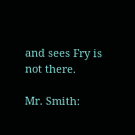and sees Fry is not there.

Mr. Smith: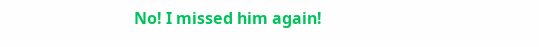No! I missed him again!